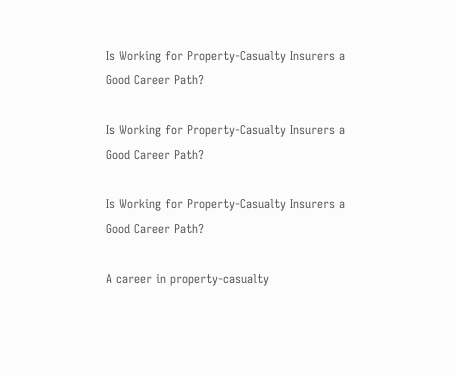Is Working for Property-Casualty Insurers a Good Career Path?

Is Working for Property-Casualty Insurers a Good Career Path?

Is Working for Property-Casualty Insurers a Good Career Path?

A career in property-casualty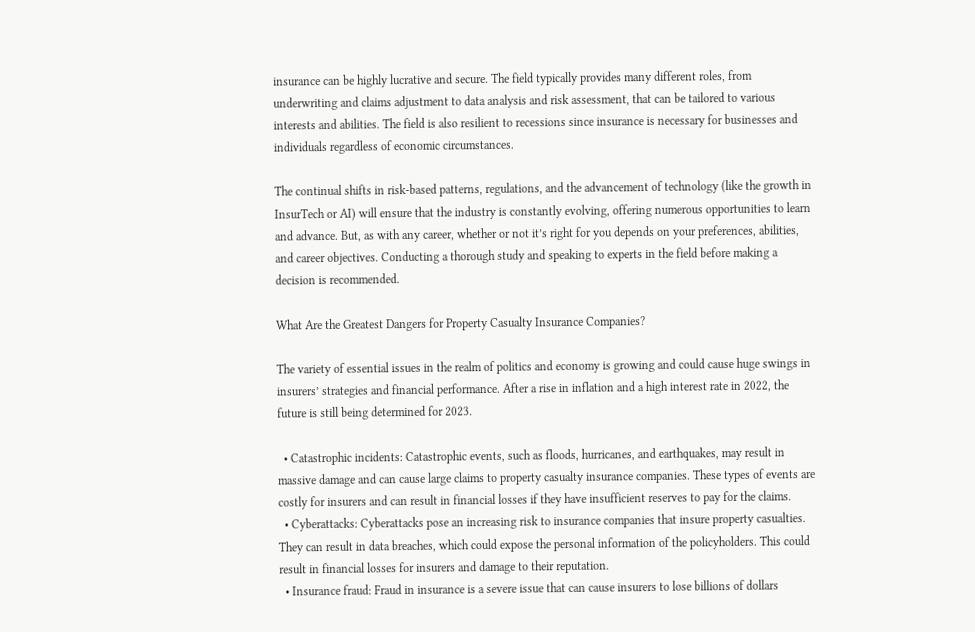insurance can be highly lucrative and secure. The field typically provides many different roles, from underwriting and claims adjustment to data analysis and risk assessment, that can be tailored to various interests and abilities. The field is also resilient to recessions since insurance is necessary for businesses and individuals regardless of economic circumstances.

The continual shifts in risk-based patterns, regulations, and the advancement of technology (like the growth in InsurTech or AI) will ensure that the industry is constantly evolving, offering numerous opportunities to learn and advance. But, as with any career, whether or not it’s right for you depends on your preferences, abilities, and career objectives. Conducting a thorough study and speaking to experts in the field before making a decision is recommended.

What Are the Greatest Dangers for Property Casualty Insurance Companies?

The variety of essential issues in the realm of politics and economy is growing and could cause huge swings in insurers’ strategies and financial performance. After a rise in inflation and a high interest rate in 2022, the future is still being determined for 2023.

  • Catastrophic incidents: Catastrophic events, such as floods, hurricanes, and earthquakes, may result in massive damage and can cause large claims to property casualty insurance companies. These types of events are costly for insurers and can result in financial losses if they have insufficient reserves to pay for the claims.
  • Cyberattacks: Cyberattacks pose an increasing risk to insurance companies that insure property casualties. They can result in data breaches, which could expose the personal information of the policyholders. This could result in financial losses for insurers and damage to their reputation.
  • Insurance fraud: Fraud in insurance is a severe issue that can cause insurers to lose billions of dollars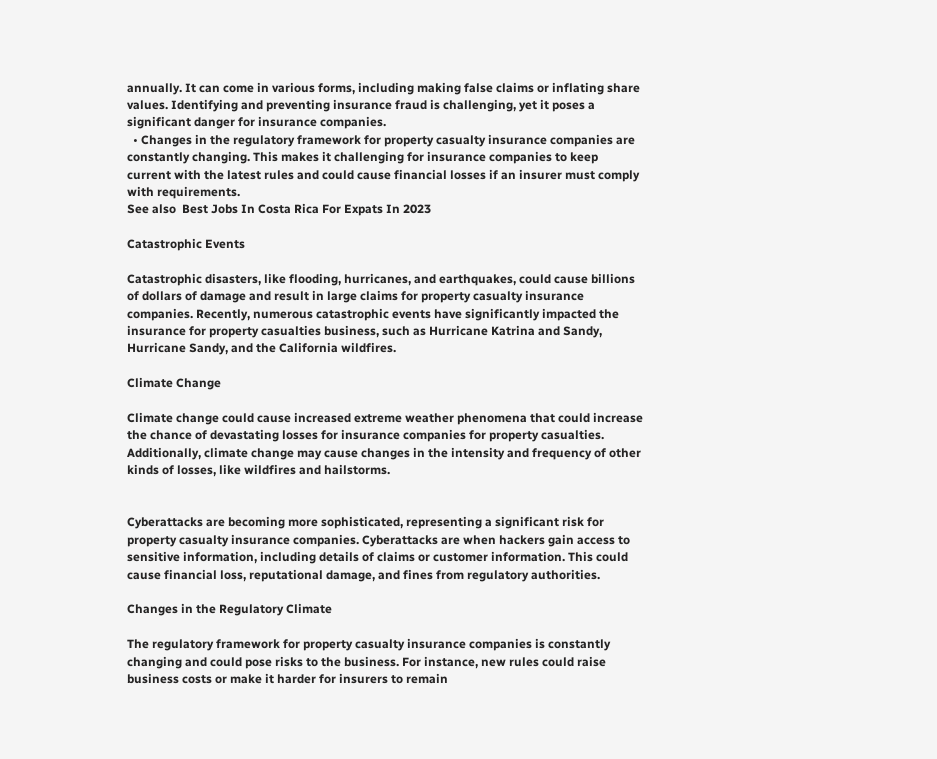annually. It can come in various forms, including making false claims or inflating share values. Identifying and preventing insurance fraud is challenging, yet it poses a significant danger for insurance companies.
  • Changes in the regulatory framework for property casualty insurance companies are constantly changing. This makes it challenging for insurance companies to keep current with the latest rules and could cause financial losses if an insurer must comply with requirements.
See also  Best Jobs In Costa Rica For Expats In 2023

Catastrophic Events

Catastrophic disasters, like flooding, hurricanes, and earthquakes, could cause billions of dollars of damage and result in large claims for property casualty insurance companies. Recently, numerous catastrophic events have significantly impacted the insurance for property casualties business, such as Hurricane Katrina and Sandy, Hurricane Sandy, and the California wildfires.

Climate Change

Climate change could cause increased extreme weather phenomena that could increase the chance of devastating losses for insurance companies for property casualties. Additionally, climate change may cause changes in the intensity and frequency of other kinds of losses, like wildfires and hailstorms.


Cyberattacks are becoming more sophisticated, representing a significant risk for property casualty insurance companies. Cyberattacks are when hackers gain access to sensitive information, including details of claims or customer information. This could cause financial loss, reputational damage, and fines from regulatory authorities.

Changes in the Regulatory Climate

The regulatory framework for property casualty insurance companies is constantly changing and could pose risks to the business. For instance, new rules could raise business costs or make it harder for insurers to remain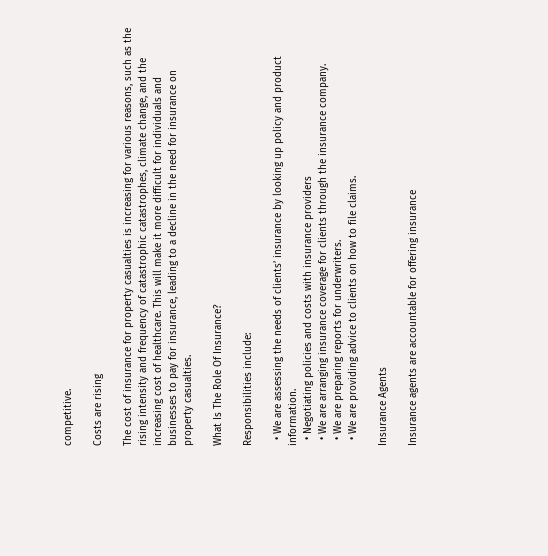competitive.

Costs are rising

The cost of insurance for property casualties is increasing for various reasons, such as the rising intensity and frequency of catastrophic catastrophes, climate change, and the increasing cost of healthcare. This will make it more difficult for individuals and businesses to pay for insurance, leading to a decline in the need for insurance on property casualties.

What Is The Role Of Insurance?

Responsibilities include:

  • We are assessing the needs of clients’ insurance by looking up policy and product information.
  • Negotiating policies and costs with insurance providers
  • We are arranging insurance coverage for clients through the insurance company.
  • We are preparing reports for underwriters.
  • We are providing advice to clients on how to file claims.

Insurance Agents

Insurance agents are accountable for offering insurance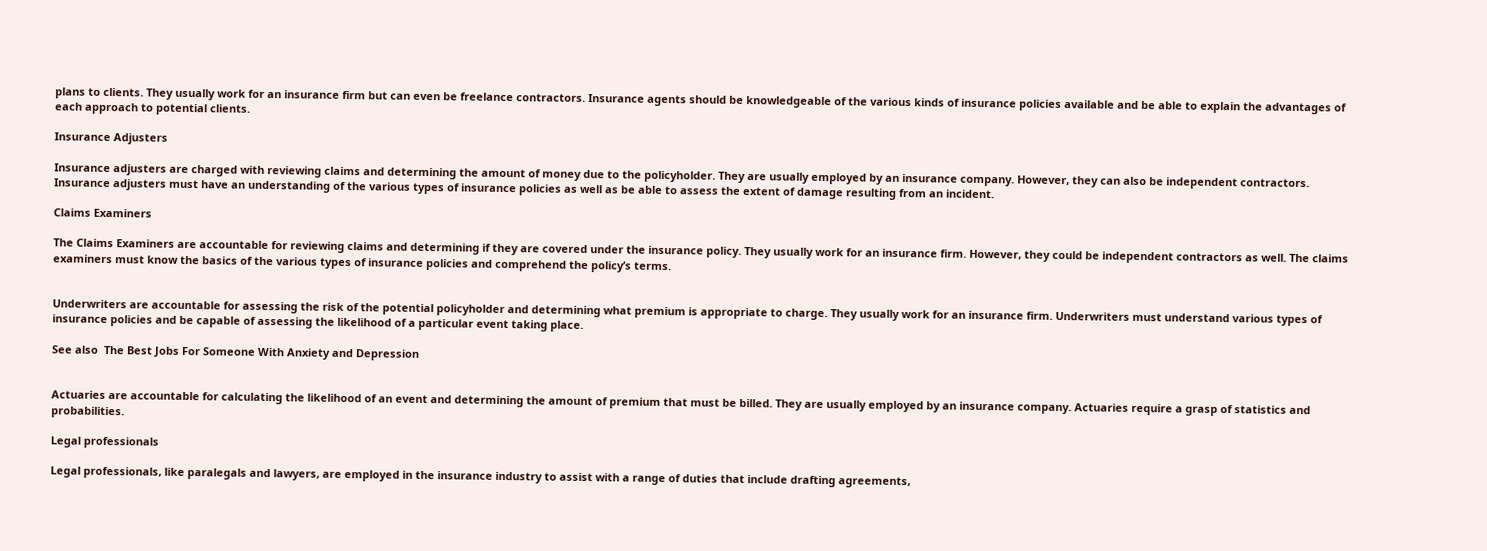plans to clients. They usually work for an insurance firm but can even be freelance contractors. Insurance agents should be knowledgeable of the various kinds of insurance policies available and be able to explain the advantages of each approach to potential clients.

Insurance Adjusters

Insurance adjusters are charged with reviewing claims and determining the amount of money due to the policyholder. They are usually employed by an insurance company. However, they can also be independent contractors. Insurance adjusters must have an understanding of the various types of insurance policies as well as be able to assess the extent of damage resulting from an incident.

Claims Examiners

The Claims Examiners are accountable for reviewing claims and determining if they are covered under the insurance policy. They usually work for an insurance firm. However, they could be independent contractors as well. The claims examiners must know the basics of the various types of insurance policies and comprehend the policy’s terms.


Underwriters are accountable for assessing the risk of the potential policyholder and determining what premium is appropriate to charge. They usually work for an insurance firm. Underwriters must understand various types of insurance policies and be capable of assessing the likelihood of a particular event taking place.

See also  The Best Jobs For Someone With Anxiety and Depression


Actuaries are accountable for calculating the likelihood of an event and determining the amount of premium that must be billed. They are usually employed by an insurance company. Actuaries require a grasp of statistics and probabilities.

Legal professionals

Legal professionals, like paralegals and lawyers, are employed in the insurance industry to assist with a range of duties that include drafting agreements,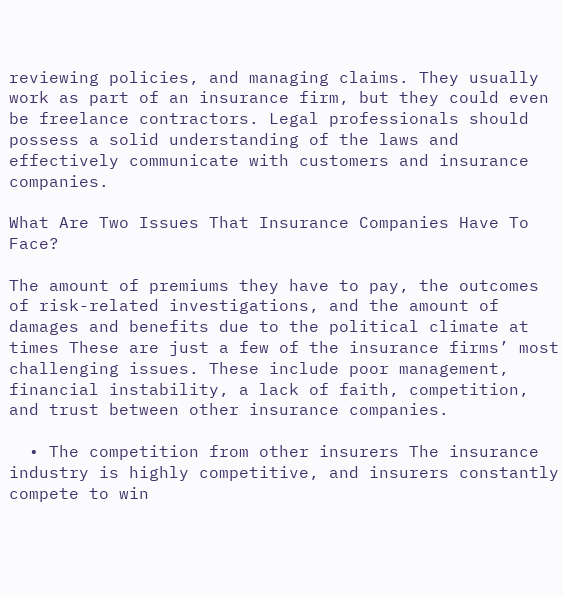reviewing policies, and managing claims. They usually work as part of an insurance firm, but they could even be freelance contractors. Legal professionals should possess a solid understanding of the laws and effectively communicate with customers and insurance companies.

What Are Two Issues That Insurance Companies Have To Face?

The amount of premiums they have to pay, the outcomes of risk-related investigations, and the amount of damages and benefits due to the political climate at times These are just a few of the insurance firms’ most challenging issues. These include poor management, financial instability, a lack of faith, competition, and trust between other insurance companies.

  • The competition from other insurers The insurance industry is highly competitive, and insurers constantly compete to win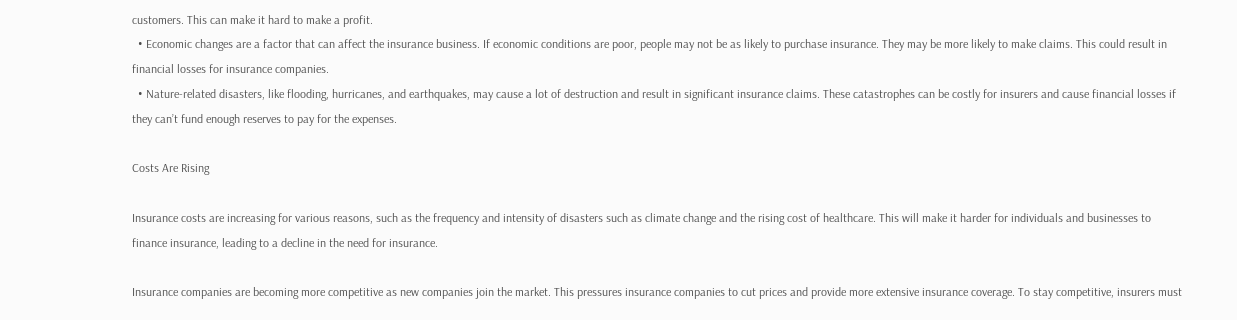customers. This can make it hard to make a profit.
  • Economic changes are a factor that can affect the insurance business. If economic conditions are poor, people may not be as likely to purchase insurance. They may be more likely to make claims. This could result in financial losses for insurance companies.
  • Nature-related disasters, like flooding, hurricanes, and earthquakes, may cause a lot of destruction and result in significant insurance claims. These catastrophes can be costly for insurers and cause financial losses if they can’t fund enough reserves to pay for the expenses.

Costs Are Rising

Insurance costs are increasing for various reasons, such as the frequency and intensity of disasters such as climate change and the rising cost of healthcare. This will make it harder for individuals and businesses to finance insurance, leading to a decline in the need for insurance.

Insurance companies are becoming more competitive as new companies join the market. This pressures insurance companies to cut prices and provide more extensive insurance coverage. To stay competitive, insurers must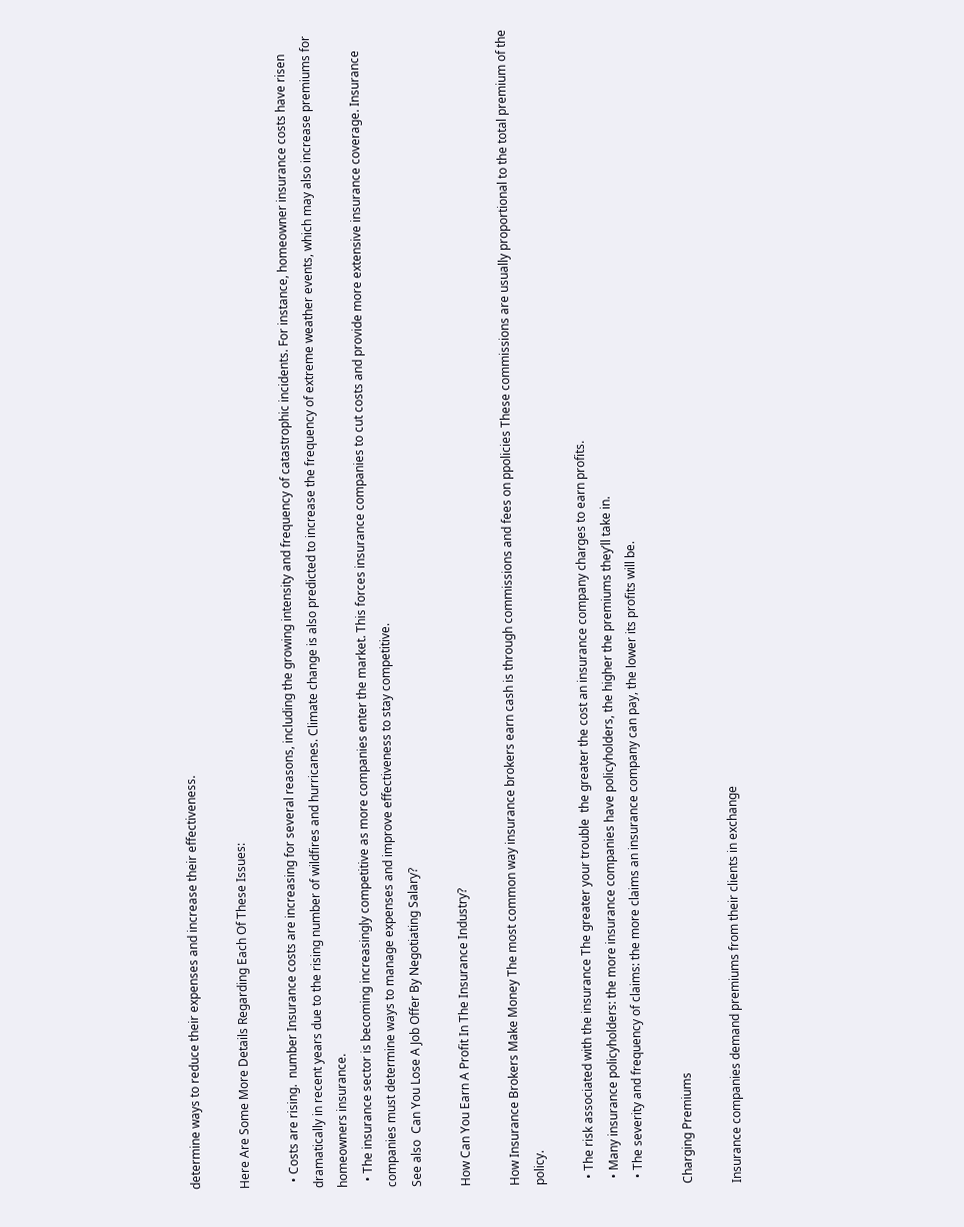determine ways to reduce their expenses and increase their effectiveness.

Here Are Some More Details Regarding Each Of These Issues:

  • Costs are rising.  number Insurance costs are increasing for several reasons, including the growing intensity and frequency of catastrophic incidents. For instance, homeowner insurance costs have risen dramatically in recent years due to the rising number of wildfires and hurricanes. Climate change is also predicted to increase the frequency of extreme weather events, which may also increase premiums for homeowners insurance.
  • The insurance sector is becoming increasingly competitive as more companies enter the market. This forces insurance companies to cut costs and provide more extensive insurance coverage. Insurance companies must determine ways to manage expenses and improve effectiveness to stay competitive.
See also  Can You Lose A Job Offer By Negotiating Salary?

How Can You Earn A Profit In The Insurance Industry?

How Insurance Brokers Make Money The most common way insurance brokers earn cash is through commissions and fees on ppolicies These commissions are usually proportional to the total premium of the policy.

  • The risk associated with the insurance The greater your trouble  the greater the cost an insurance company charges to earn profits.
  • Many insurance policyholders: the more insurance companies have policyholders, the higher the premiums they’ll take in.
  • The severity and frequency of claims: the more claims an insurance company can pay, the lower its profits will be.

Charging Premiums

Insurance companies demand premiums from their clients in exchange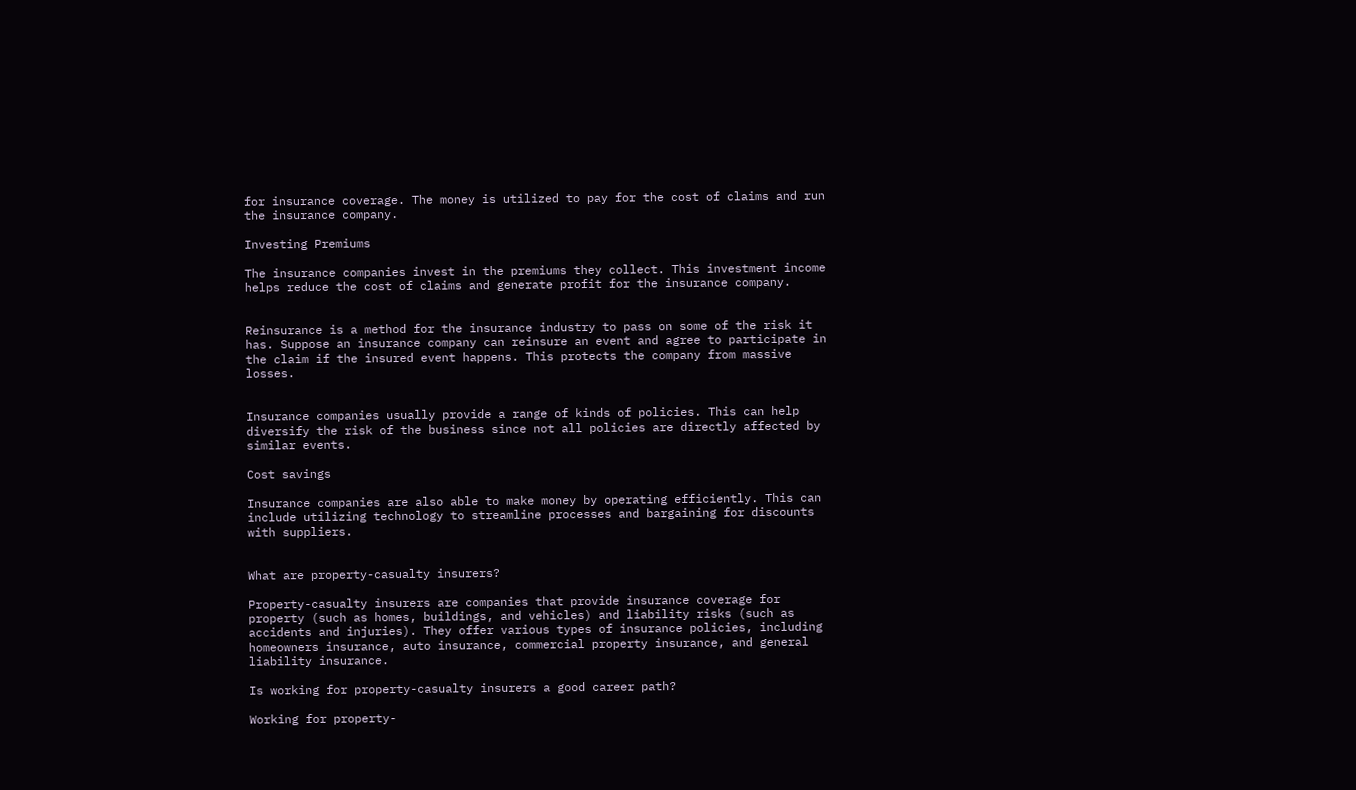for insurance coverage. The money is utilized to pay for the cost of claims and run the insurance company.

Investing Premiums

The insurance companies invest in the premiums they collect. This investment income helps reduce the cost of claims and generate profit for the insurance company.


Reinsurance is a method for the insurance industry to pass on some of the risk it has. Suppose an insurance company can reinsure an event and agree to participate in the claim if the insured event happens. This protects the company from massive losses.


Insurance companies usually provide a range of kinds of policies. This can help diversify the risk of the business since not all policies are directly affected by similar events.

Cost savings

Insurance companies are also able to make money by operating efficiently. This can include utilizing technology to streamline processes and bargaining for discounts with suppliers.


What are property-casualty insurers?

Property-casualty insurers are companies that provide insurance coverage for property (such as homes, buildings, and vehicles) and liability risks (such as accidents and injuries). They offer various types of insurance policies, including homeowners insurance, auto insurance, commercial property insurance, and general liability insurance.

Is working for property-casualty insurers a good career path?

Working for property-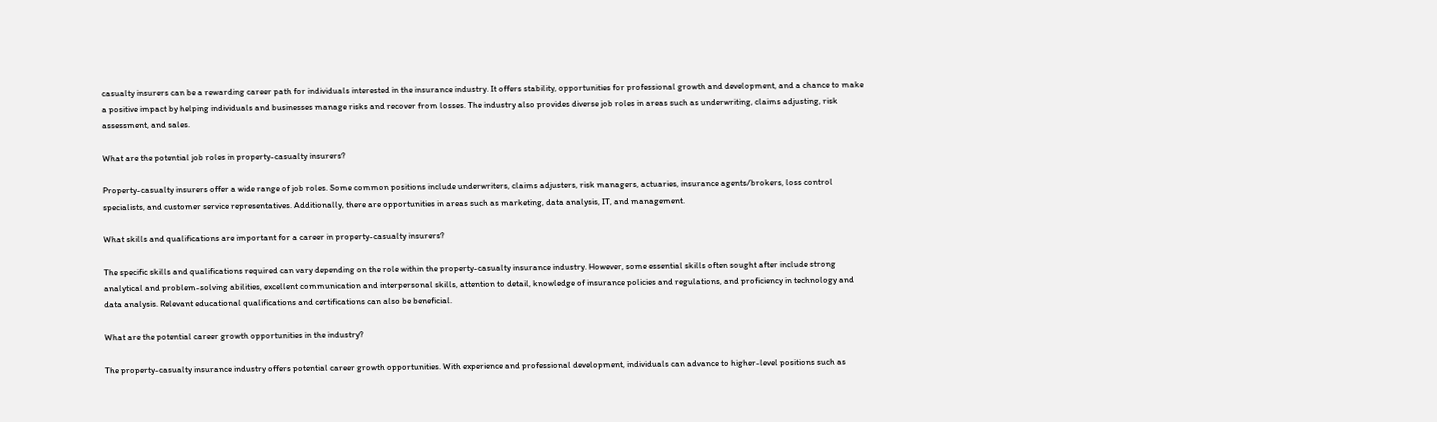casualty insurers can be a rewarding career path for individuals interested in the insurance industry. It offers stability, opportunities for professional growth and development, and a chance to make a positive impact by helping individuals and businesses manage risks and recover from losses. The industry also provides diverse job roles in areas such as underwriting, claims adjusting, risk assessment, and sales.

What are the potential job roles in property-casualty insurers?

Property-casualty insurers offer a wide range of job roles. Some common positions include underwriters, claims adjusters, risk managers, actuaries, insurance agents/brokers, loss control specialists, and customer service representatives. Additionally, there are opportunities in areas such as marketing, data analysis, IT, and management.

What skills and qualifications are important for a career in property-casualty insurers?

The specific skills and qualifications required can vary depending on the role within the property-casualty insurance industry. However, some essential skills often sought after include strong analytical and problem-solving abilities, excellent communication and interpersonal skills, attention to detail, knowledge of insurance policies and regulations, and proficiency in technology and data analysis. Relevant educational qualifications and certifications can also be beneficial.

What are the potential career growth opportunities in the industry?

The property-casualty insurance industry offers potential career growth opportunities. With experience and professional development, individuals can advance to higher-level positions such as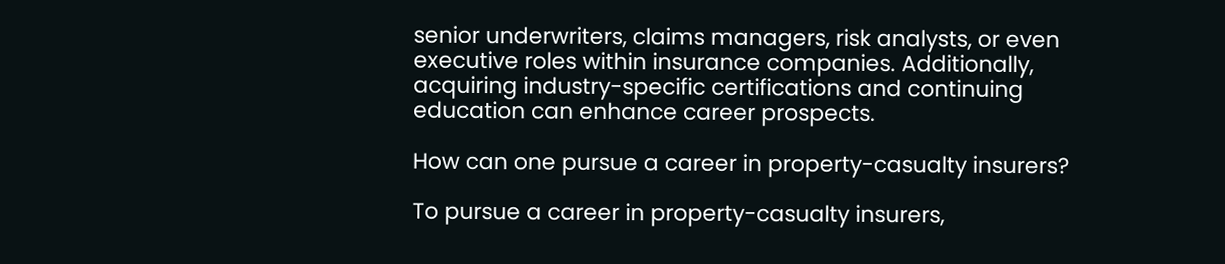senior underwriters, claims managers, risk analysts, or even executive roles within insurance companies. Additionally, acquiring industry-specific certifications and continuing education can enhance career prospects.

How can one pursue a career in property-casualty insurers?

To pursue a career in property-casualty insurers,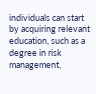individuals can start by acquiring relevant education, such as a degree in risk management,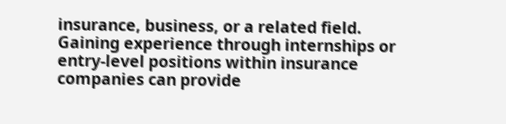insurance, business, or a related field. Gaining experience through internships or entry-level positions within insurance companies can provide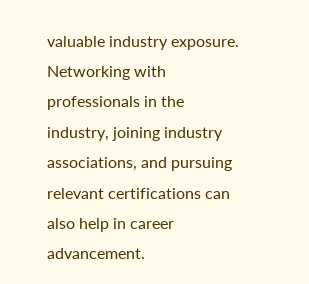valuable industry exposure. Networking with professionals in the industry, joining industry associations, and pursuing relevant certifications can also help in career advancement.